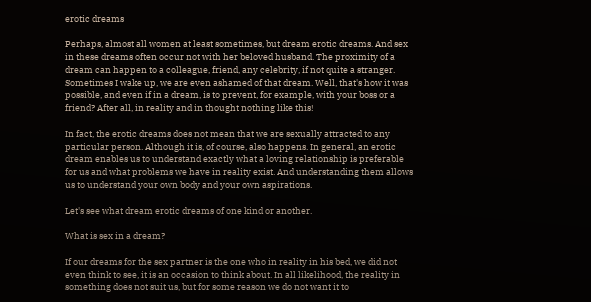erotic dreams

Perhaps, almost all women at least sometimes, but dream erotic dreams. And sex in these dreams often occur not with her beloved husband. The proximity of a dream can happen to a colleague, friend, any celebrity, if not quite a stranger. Sometimes I wake up, we are even ashamed of that dream. Well, that's how it was possible, and even if in a dream, is to prevent, for example, with your boss or a friend? After all, in reality and in thought nothing like this!

In fact, the erotic dreams does not mean that we are sexually attracted to any particular person. Although it is, of course, also happens. In general, an erotic dream enables us to understand exactly what a loving relationship is preferable for us and what problems we have in reality exist. And understanding them allows us to understand your own body and your own aspirations.

Let's see what dream erotic dreams of one kind or another.

What is sex in a dream?

If our dreams for the sex partner is the one who in reality in his bed, we did not even think to see, it is an occasion to think about. In all likelihood, the reality in something does not suit us, but for some reason we do not want it to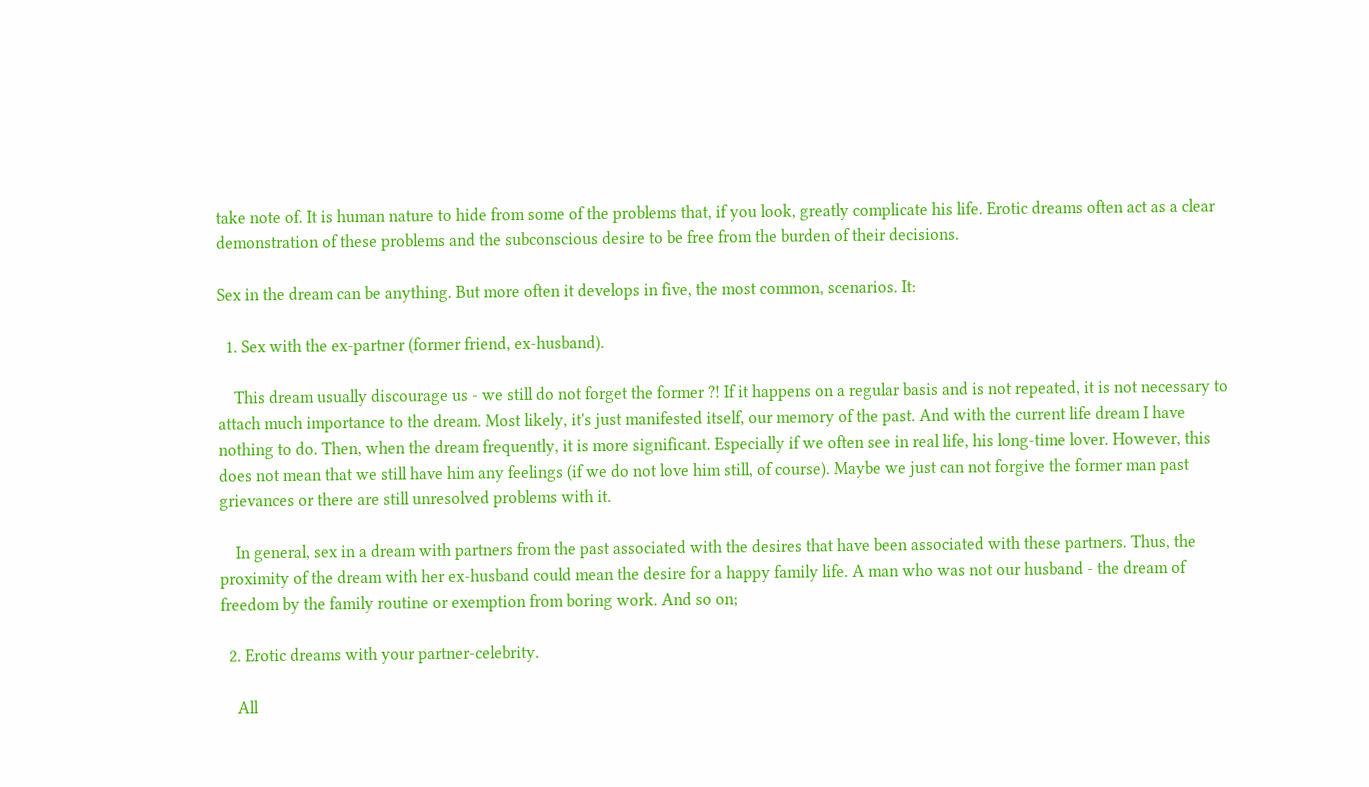take note of. It is human nature to hide from some of the problems that, if you look, greatly complicate his life. Erotic dreams often act as a clear demonstration of these problems and the subconscious desire to be free from the burden of their decisions.

Sex in the dream can be anything. But more often it develops in five, the most common, scenarios. It:

  1. Sex with the ex-partner (former friend, ex-husband).

    This dream usually discourage us - we still do not forget the former ?! If it happens on a regular basis and is not repeated, it is not necessary to attach much importance to the dream. Most likely, it's just manifested itself, our memory of the past. And with the current life dream I have nothing to do. Then, when the dream frequently, it is more significant. Especially if we often see in real life, his long-time lover. However, this does not mean that we still have him any feelings (if we do not love him still, of course). Maybe we just can not forgive the former man past grievances or there are still unresolved problems with it.

    In general, sex in a dream with partners from the past associated with the desires that have been associated with these partners. Thus, the proximity of the dream with her ex-husband could mean the desire for a happy family life. A man who was not our husband - the dream of freedom by the family routine or exemption from boring work. And so on;

  2. Erotic dreams with your partner-celebrity.

    All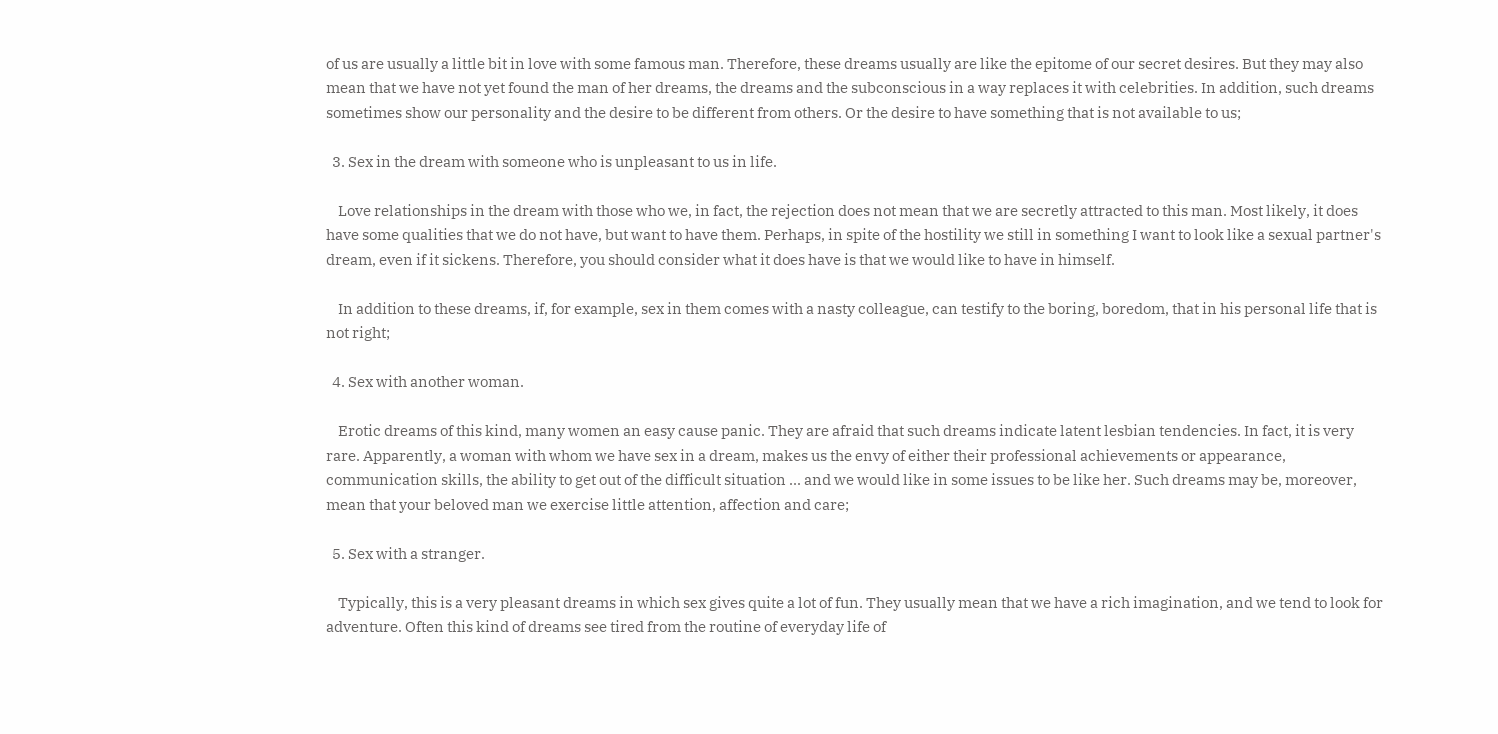of us are usually a little bit in love with some famous man. Therefore, these dreams usually are like the epitome of our secret desires. But they may also mean that we have not yet found the man of her dreams, the dreams and the subconscious in a way replaces it with celebrities. In addition, such dreams sometimes show our personality and the desire to be different from others. Or the desire to have something that is not available to us;

  3. Sex in the dream with someone who is unpleasant to us in life.

    Love relationships in the dream with those who we, in fact, the rejection does not mean that we are secretly attracted to this man. Most likely, it does have some qualities that we do not have, but want to have them. Perhaps, in spite of the hostility we still in something I want to look like a sexual partner's dream, even if it sickens. Therefore, you should consider what it does have is that we would like to have in himself.

    In addition to these dreams, if, for example, sex in them comes with a nasty colleague, can testify to the boring, boredom, that in his personal life that is not right;

  4. Sex with another woman.

    Erotic dreams of this kind, many women an easy cause panic. They are afraid that such dreams indicate latent lesbian tendencies. In fact, it is very rare. Apparently, a woman with whom we have sex in a dream, makes us the envy of either their professional achievements or appearance, communication skills, the ability to get out of the difficult situation ... and we would like in some issues to be like her. Such dreams may be, moreover, mean that your beloved man we exercise little attention, affection and care;

  5. Sex with a stranger.

    Typically, this is a very pleasant dreams in which sex gives quite a lot of fun. They usually mean that we have a rich imagination, and we tend to look for adventure. Often this kind of dreams see tired from the routine of everyday life of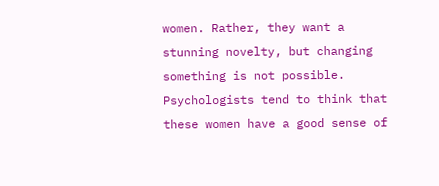women. Rather, they want a stunning novelty, but changing something is not possible. Psychologists tend to think that these women have a good sense of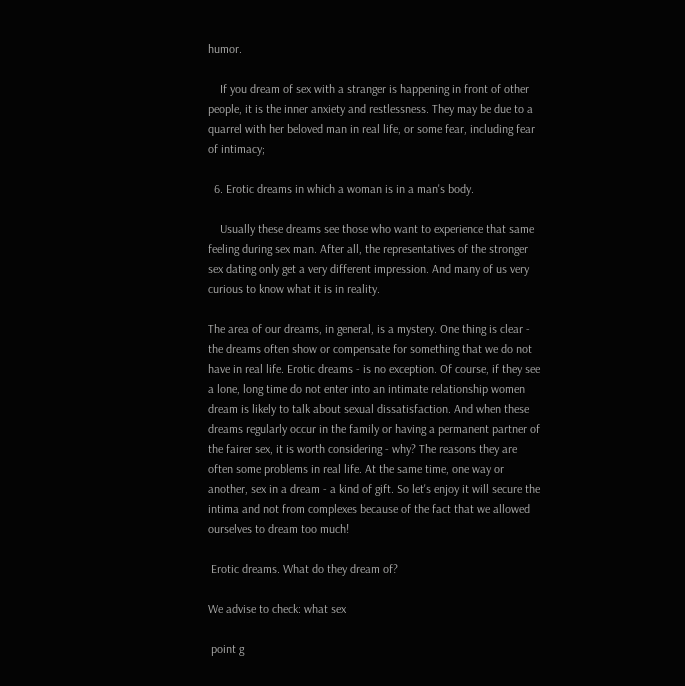humor.

    If you dream of sex with a stranger is happening in front of other people, it is the inner anxiety and restlessness. They may be due to a quarrel with her beloved man in real life, or some fear, including fear of intimacy;

  6. Erotic dreams in which a woman is in a man's body.

    Usually these dreams see those who want to experience that same feeling during sex man. After all, the representatives of the stronger sex dating only get a very different impression. And many of us very curious to know what it is in reality.

The area of our dreams, in general, is a mystery. One thing is clear - the dreams often show or compensate for something that we do not have in real life. Erotic dreams - is no exception. Of course, if they see a lone, long time do not enter into an intimate relationship women dream is likely to talk about sexual dissatisfaction. And when these dreams regularly occur in the family or having a permanent partner of the fairer sex, it is worth considering - why? The reasons they are often some problems in real life. At the same time, one way or another, sex in a dream - a kind of gift. So let's enjoy it will secure the intima and not from complexes because of the fact that we allowed ourselves to dream too much!

 Erotic dreams. What do they dream of?

We advise to check: what sex

 point g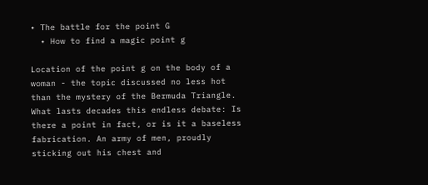• The battle for the point G
  • How to find a magic point g

Location of the point g on the body of a woman - the topic discussed no less hot than the mystery of the Bermuda Triangle. What lasts decades this endless debate: Is there a point in fact, or is it a baseless fabrication. An army of men, proudly sticking out his chest and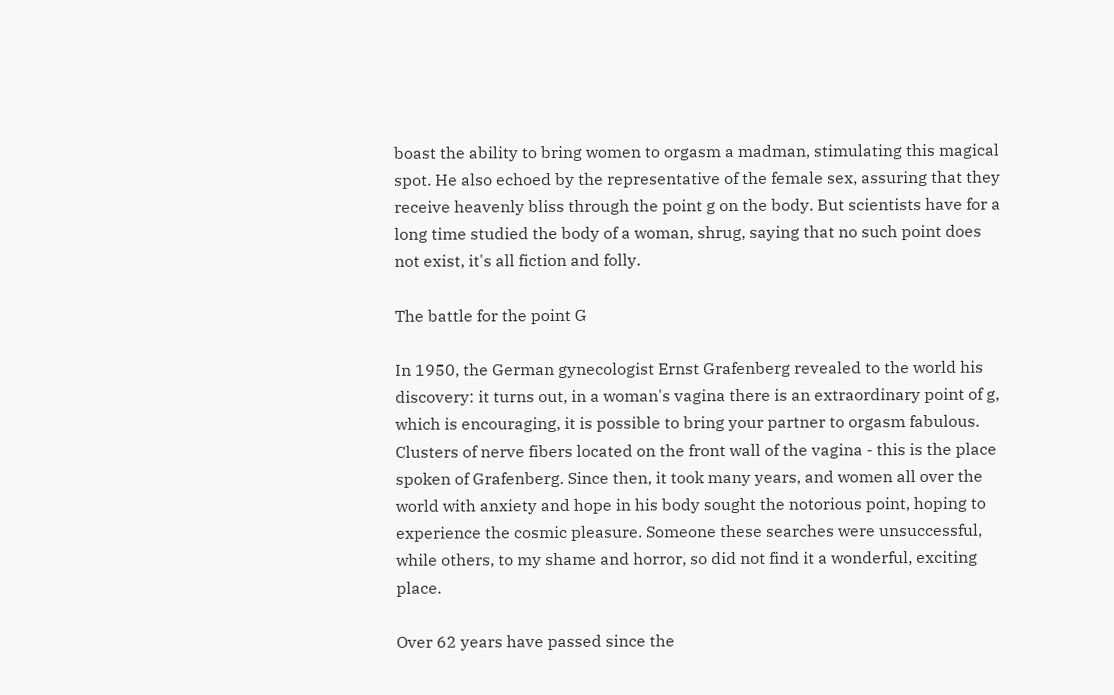boast the ability to bring women to orgasm a madman, stimulating this magical spot. He also echoed by the representative of the female sex, assuring that they receive heavenly bliss through the point g on the body. But scientists have for a long time studied the body of a woman, shrug, saying that no such point does not exist, it's all fiction and folly.

The battle for the point G

In 1950, the German gynecologist Ernst Grafenberg revealed to the world his discovery: it turns out, in a woman's vagina there is an extraordinary point of g, which is encouraging, it is possible to bring your partner to orgasm fabulous. Clusters of nerve fibers located on the front wall of the vagina - this is the place spoken of Grafenberg. Since then, it took many years, and women all over the world with anxiety and hope in his body sought the notorious point, hoping to experience the cosmic pleasure. Someone these searches were unsuccessful, while others, to my shame and horror, so did not find it a wonderful, exciting place.

Over 62 years have passed since the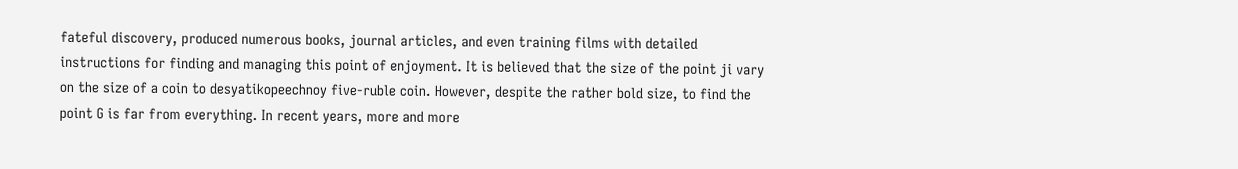fateful discovery, produced numerous books, journal articles, and even training films with detailed instructions for finding and managing this point of enjoyment. It is believed that the size of the point ji vary on the size of a coin to desyatikopeechnoy five-ruble coin. However, despite the rather bold size, to find the point G is far from everything. In recent years, more and more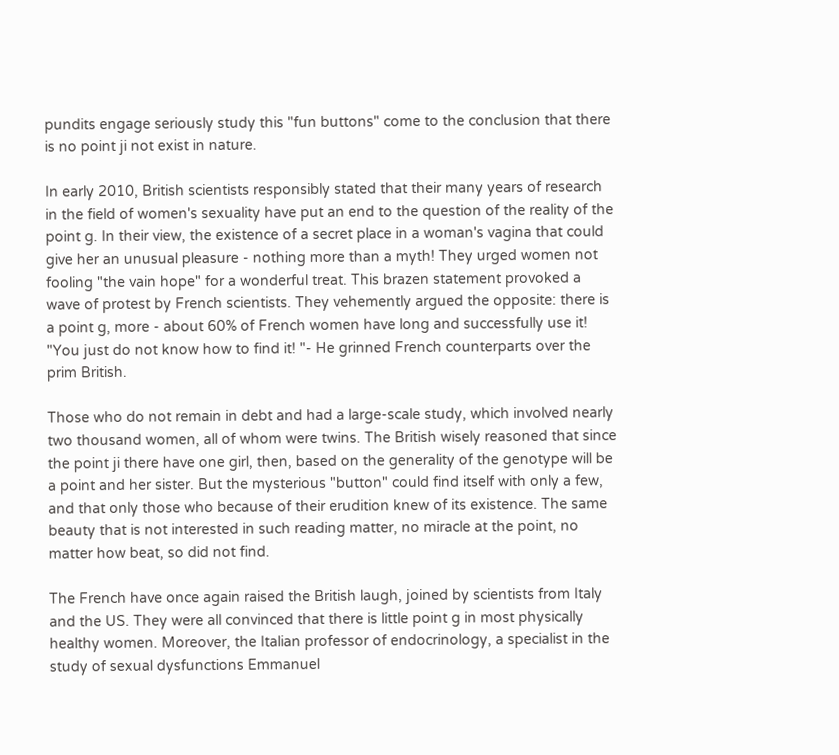pundits engage seriously study this "fun buttons" come to the conclusion that there is no point ji not exist in nature.

In early 2010, British scientists responsibly stated that their many years of research in the field of women's sexuality have put an end to the question of the reality of the point g. In their view, the existence of a secret place in a woman's vagina that could give her an unusual pleasure - nothing more than a myth! They urged women not fooling "the vain hope" for a wonderful treat. This brazen statement provoked a wave of protest by French scientists. They vehemently argued the opposite: there is a point g, more - about 60% of French women have long and successfully use it! "You just do not know how to find it! "- He grinned French counterparts over the prim British.

Those who do not remain in debt and had a large-scale study, which involved nearly two thousand women, all of whom were twins. The British wisely reasoned that since the point ji there have one girl, then, based on the generality of the genotype will be a point and her sister. But the mysterious "button" could find itself with only a few, and that only those who because of their erudition knew of its existence. The same beauty that is not interested in such reading matter, no miracle at the point, no matter how beat, so did not find.

The French have once again raised the British laugh, joined by scientists from Italy and the US. They were all convinced that there is little point g in most physically healthy women. Moreover, the Italian professor of endocrinology, a specialist in the study of sexual dysfunctions Emmanuel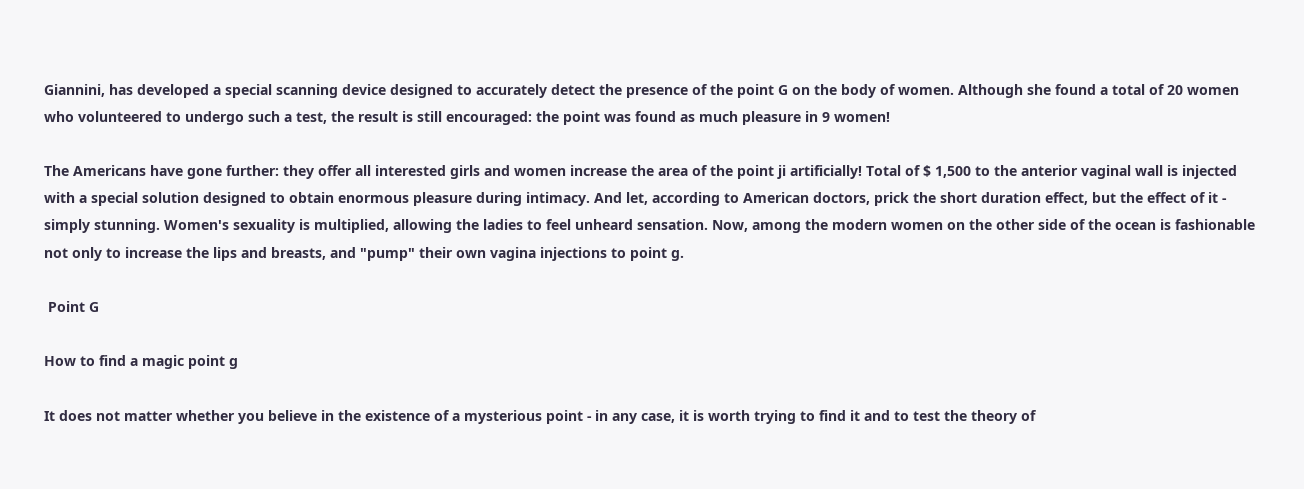Giannini, has developed a special scanning device designed to accurately detect the presence of the point G on the body of women. Although she found a total of 20 women who volunteered to undergo such a test, the result is still encouraged: the point was found as much pleasure in 9 women!

The Americans have gone further: they offer all interested girls and women increase the area of the point ji artificially! Total of $ 1,500 to the anterior vaginal wall is injected with a special solution designed to obtain enormous pleasure during intimacy. And let, according to American doctors, prick the short duration effect, but the effect of it - simply stunning. Women's sexuality is multiplied, allowing the ladies to feel unheard sensation. Now, among the modern women on the other side of the ocean is fashionable not only to increase the lips and breasts, and "pump" their own vagina injections to point g.

 Point G

How to find a magic point g

It does not matter whether you believe in the existence of a mysterious point - in any case, it is worth trying to find it and to test the theory of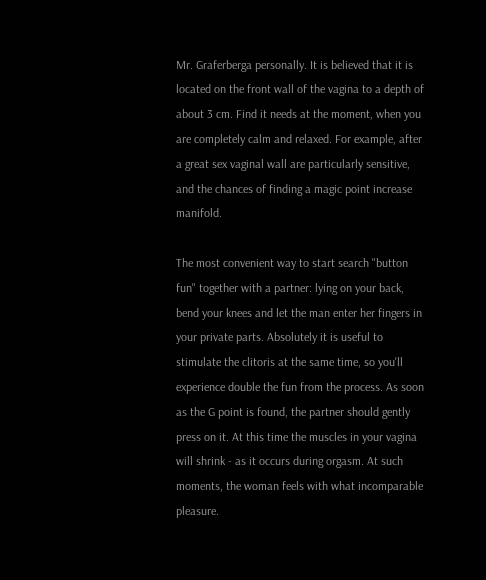Mr. Graferberga personally. It is believed that it is located on the front wall of the vagina to a depth of about 3 cm. Find it needs at the moment, when you are completely calm and relaxed. For example, after a great sex vaginal wall are particularly sensitive, and the chances of finding a magic point increase manifold.

The most convenient way to start search "button fun" together with a partner: lying on your back, bend your knees and let the man enter her fingers in your private parts. Absolutely it is useful to stimulate the clitoris at the same time, so you'll experience double the fun from the process. As soon as the G point is found, the partner should gently press on it. At this time the muscles in your vagina will shrink - as it occurs during orgasm. At such moments, the woman feels with what incomparable pleasure.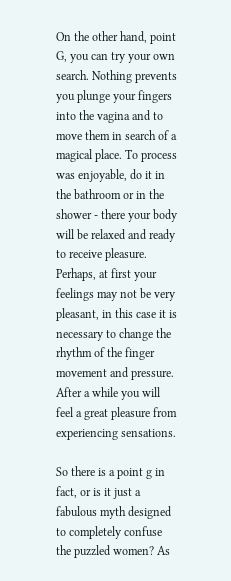On the other hand, point G, you can try your own search. Nothing prevents you plunge your fingers into the vagina and to move them in search of a magical place. To process was enjoyable, do it in the bathroom or in the shower - there your body will be relaxed and ready to receive pleasure. Perhaps, at first your feelings may not be very pleasant, in this case it is necessary to change the rhythm of the finger movement and pressure. After a while you will feel a great pleasure from experiencing sensations.

So there is a point g in fact, or is it just a fabulous myth designed to completely confuse the puzzled women? As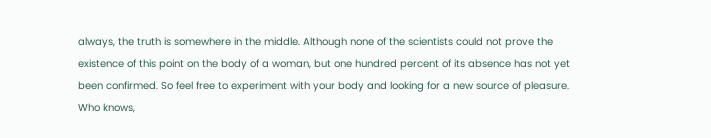always, the truth is somewhere in the middle. Although none of the scientists could not prove the existence of this point on the body of a woman, but one hundred percent of its absence has not yet been confirmed. So feel free to experiment with your body and looking for a new source of pleasure. Who knows,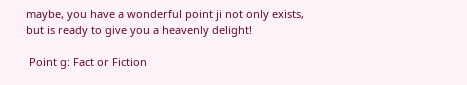maybe, you have a wonderful point ji not only exists, but is ready to give you a heavenly delight!

 Point g: Fact or Fiction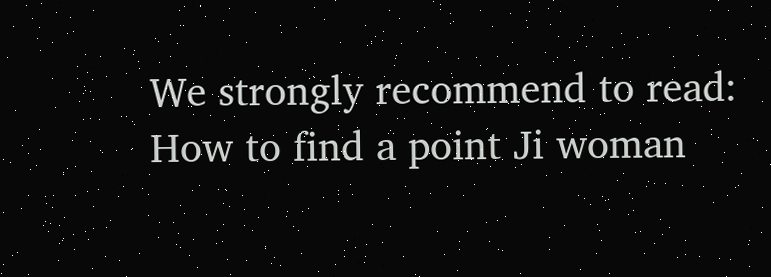We strongly recommend to read: How to find a point Ji woman